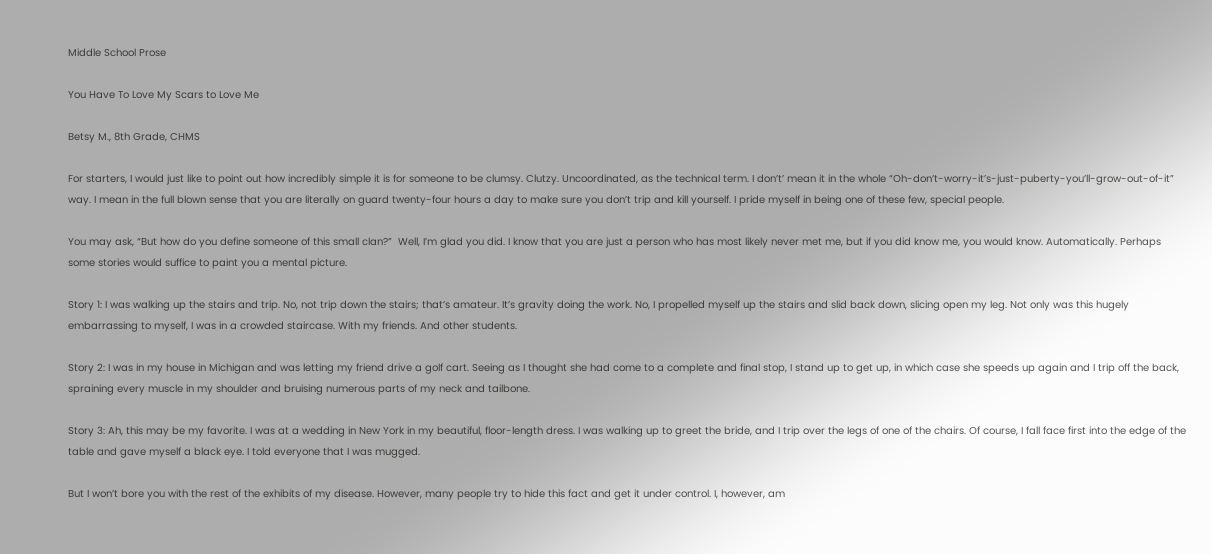Middle School Prose

You Have To Love My Scars to Love Me

Betsy M., 8th Grade, CHMS

For starters, I would just like to point out how incredibly simple it is for someone to be clumsy. Clutzy. Uncoordinated, as the technical term. I don’t’ mean it in the whole “Oh-don’t-worry-it’s-just-puberty-you’ll-grow-out-of-it”  way. I mean in the full blown sense that you are literally on guard twenty-four hours a day to make sure you don’t trip and kill yourself. I pride myself in being one of these few, special people.

You may ask, “But how do you define someone of this small clan?”  Well, I’m glad you did. I know that you are just a person who has most likely never met me, but if you did know me, you would know. Automatically. Perhaps some stories would suffice to paint you a mental picture.

Story 1: I was walking up the stairs and trip. No, not trip down the stairs; that’s amateur. It’s gravity doing the work. No, I propelled myself up the stairs and slid back down, slicing open my leg. Not only was this hugely embarrassing to myself, I was in a crowded staircase. With my friends. And other students.

Story 2: I was in my house in Michigan and was letting my friend drive a golf cart. Seeing as I thought she had come to a complete and final stop, I stand up to get up, in which case she speeds up again and I trip off the back, spraining every muscle in my shoulder and bruising numerous parts of my neck and tailbone.

Story 3: Ah, this may be my favorite. I was at a wedding in New York in my beautiful, floor-length dress. I was walking up to greet the bride, and I trip over the legs of one of the chairs. Of course, I fall face first into the edge of the table and gave myself a black eye. I told everyone that I was mugged.

But I won’t bore you with the rest of the exhibits of my disease. However, many people try to hide this fact and get it under control. I, however, am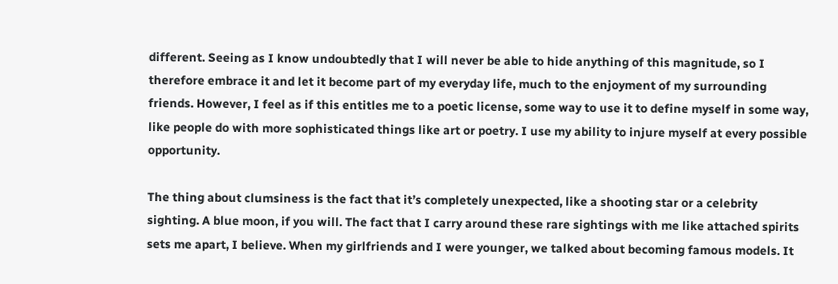different. Seeing as I know undoubtedly that I will never be able to hide anything of this magnitude, so I therefore embrace it and let it become part of my everyday life, much to the enjoyment of my surrounding friends. However, I feel as if this entitles me to a poetic license, some way to use it to define myself in some way, like people do with more sophisticated things like art or poetry. I use my ability to injure myself at every possible opportunity.

The thing about clumsiness is the fact that it’s completely unexpected, like a shooting star or a celebrity sighting. A blue moon, if you will. The fact that I carry around these rare sightings with me like attached spirits sets me apart, I believe. When my girlfriends and I were younger, we talked about becoming famous models. It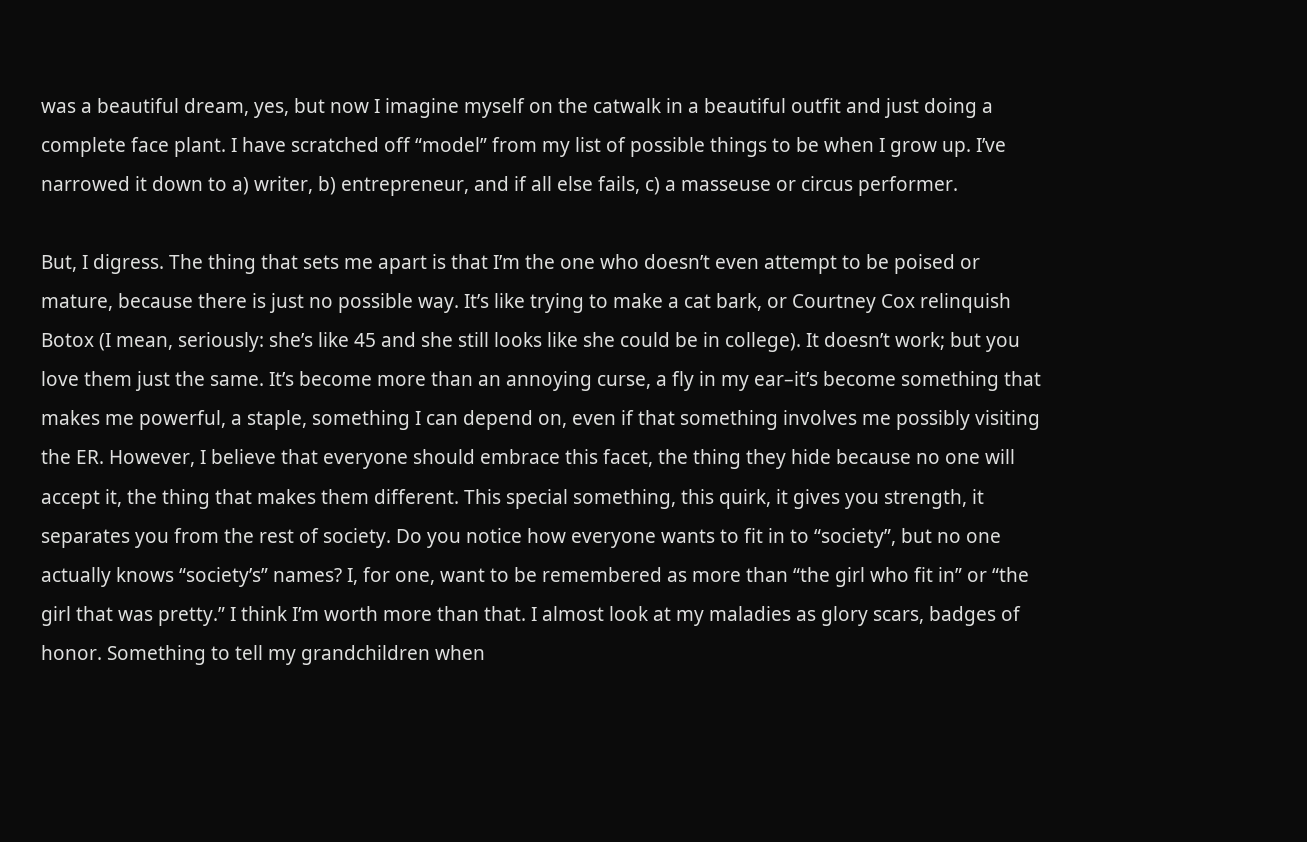was a beautiful dream, yes, but now I imagine myself on the catwalk in a beautiful outfit and just doing a complete face plant. I have scratched off “model” from my list of possible things to be when I grow up. I’ve narrowed it down to a) writer, b) entrepreneur, and if all else fails, c) a masseuse or circus performer.

But, I digress. The thing that sets me apart is that I’m the one who doesn’t even attempt to be poised or mature, because there is just no possible way. It’s like trying to make a cat bark, or Courtney Cox relinquish Botox (I mean, seriously: she’s like 45 and she still looks like she could be in college). It doesn’t work; but you love them just the same. It’s become more than an annoying curse, a fly in my ear–it’s become something that makes me powerful, a staple, something I can depend on, even if that something involves me possibly visiting the ER. However, I believe that everyone should embrace this facet, the thing they hide because no one will accept it, the thing that makes them different. This special something, this quirk, it gives you strength, it separates you from the rest of society. Do you notice how everyone wants to fit in to “society”, but no one actually knows “society’s” names? I, for one, want to be remembered as more than “the girl who fit in” or “the girl that was pretty.” I think I’m worth more than that. I almost look at my maladies as glory scars, badges of honor. Something to tell my grandchildren when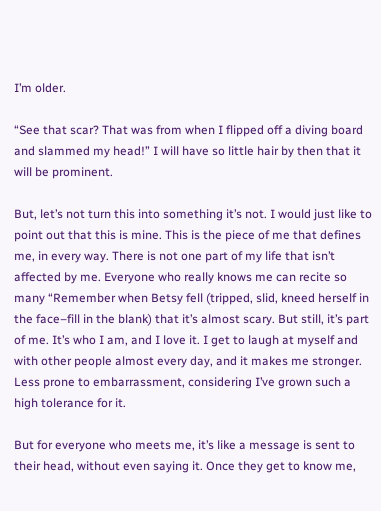I’m older.

“See that scar? That was from when I flipped off a diving board and slammed my head!” I will have so little hair by then that it will be prominent.

But, let’s not turn this into something it’s not. I would just like to point out that this is mine. This is the piece of me that defines me, in every way. There is not one part of my life that isn’t affected by me. Everyone who really knows me can recite so many “Remember when Betsy fell (tripped, slid, kneed herself in the face–fill in the blank) that it’s almost scary. But still, it’s part of me. It’s who I am, and I love it. I get to laugh at myself and with other people almost every day, and it makes me stronger. Less prone to embarrassment, considering I’ve grown such a high tolerance for it.

But for everyone who meets me, it’s like a message is sent to their head, without even saying it. Once they get to know me,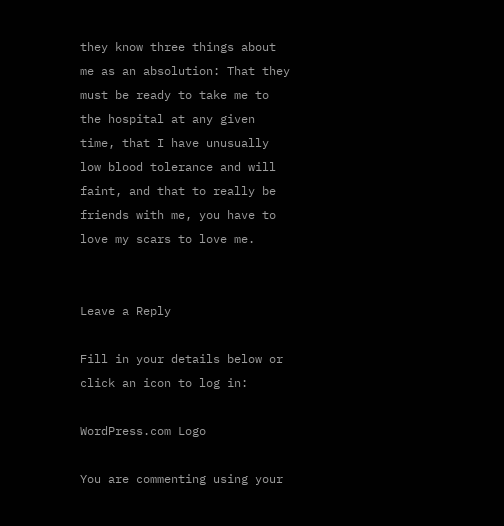they know three things about me as an absolution: That they must be ready to take me to the hospital at any given time, that I have unusually low blood tolerance and will faint, and that to really be friends with me, you have to love my scars to love me.


Leave a Reply

Fill in your details below or click an icon to log in:

WordPress.com Logo

You are commenting using your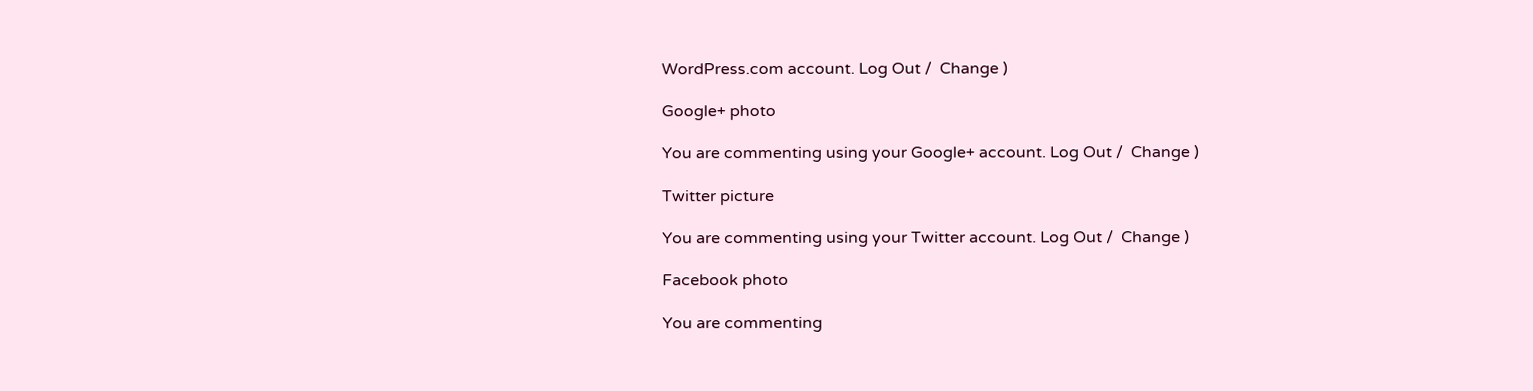WordPress.com account. Log Out /  Change )

Google+ photo

You are commenting using your Google+ account. Log Out /  Change )

Twitter picture

You are commenting using your Twitter account. Log Out /  Change )

Facebook photo

You are commenting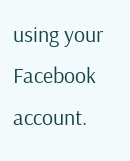using your Facebook account.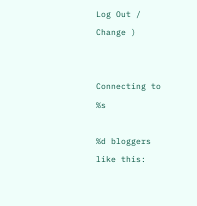Log Out /  Change )


Connecting to %s

%d bloggers like this: